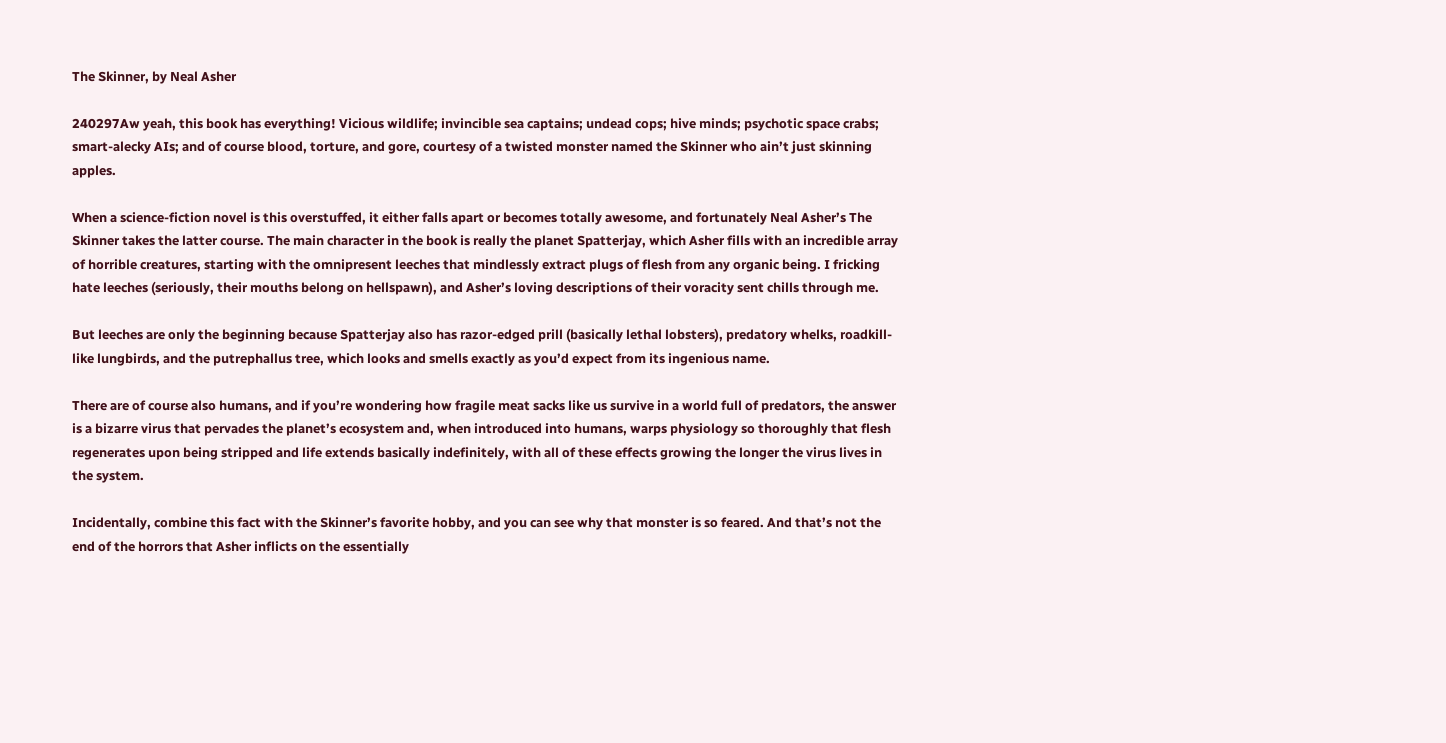The Skinner, by Neal Asher

240297Aw yeah, this book has everything! Vicious wildlife; invincible sea captains; undead cops; hive minds; psychotic space crabs; smart-alecky AIs; and of course blood, torture, and gore, courtesy of a twisted monster named the Skinner who ain’t just skinning apples.

When a science-fiction novel is this overstuffed, it either falls apart or becomes totally awesome, and fortunately Neal Asher’s The Skinner takes the latter course. The main character in the book is really the planet Spatterjay, which Asher fills with an incredible array of horrible creatures, starting with the omnipresent leeches that mindlessly extract plugs of flesh from any organic being. I fricking hate leeches (seriously, their mouths belong on hellspawn), and Asher’s loving descriptions of their voracity sent chills through me.

But leeches are only the beginning because Spatterjay also has razor-edged prill (basically lethal lobsters), predatory whelks, roadkill-like lungbirds, and the putrephallus tree, which looks and smells exactly as you’d expect from its ingenious name.

There are of course also humans, and if you’re wondering how fragile meat sacks like us survive in a world full of predators, the answer is a bizarre virus that pervades the planet’s ecosystem and, when introduced into humans, warps physiology so thoroughly that flesh regenerates upon being stripped and life extends basically indefinitely, with all of these effects growing the longer the virus lives in the system.

Incidentally, combine this fact with the Skinner’s favorite hobby, and you can see why that monster is so feared. And that’s not the end of the horrors that Asher inflicts on the essentially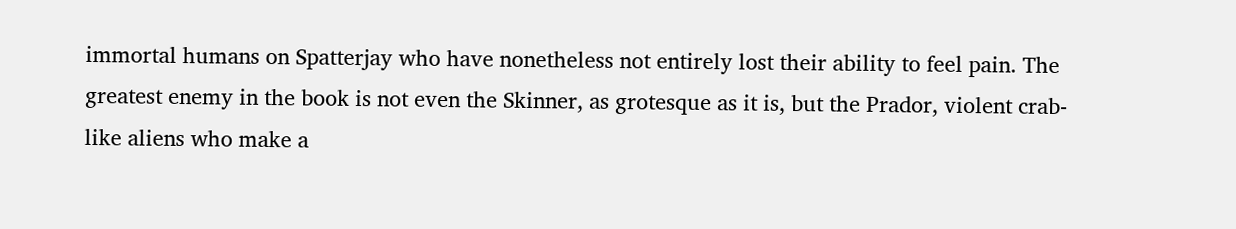immortal humans on Spatterjay who have nonetheless not entirely lost their ability to feel pain. The greatest enemy in the book is not even the Skinner, as grotesque as it is, but the Prador, violent crab-like aliens who make a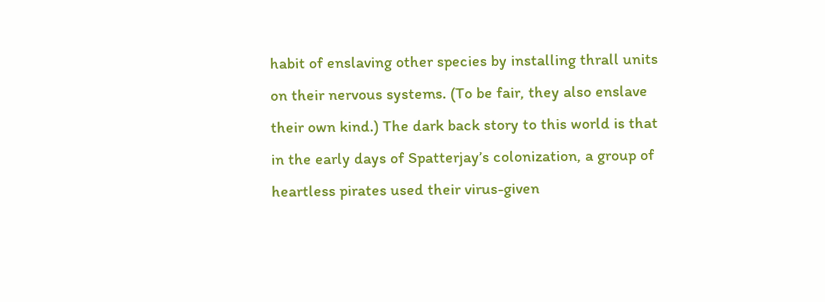habit of enslaving other species by installing thrall units on their nervous systems. (To be fair, they also enslave their own kind.) The dark back story to this world is that in the early days of Spatterjay’s colonization, a group of heartless pirates used their virus-given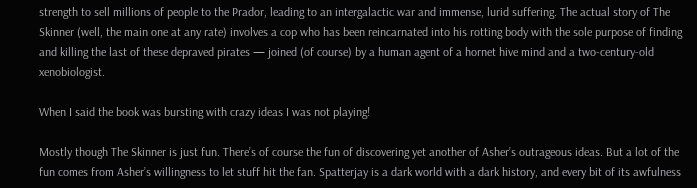strength to sell millions of people to the Prador, leading to an intergalactic war and immense, lurid suffering. The actual story of The Skinner (well, the main one at any rate) involves a cop who has been reincarnated into his rotting body with the sole purpose of finding and killing the last of these depraved pirates — joined (of course) by a human agent of a hornet hive mind and a two-century-old xenobiologist.

When I said the book was bursting with crazy ideas I was not playing!

Mostly though The Skinner is just fun. There’s of course the fun of discovering yet another of Asher’s outrageous ideas. But a lot of the fun comes from Asher’s willingness to let stuff hit the fan. Spatterjay is a dark world with a dark history, and every bit of its awfulness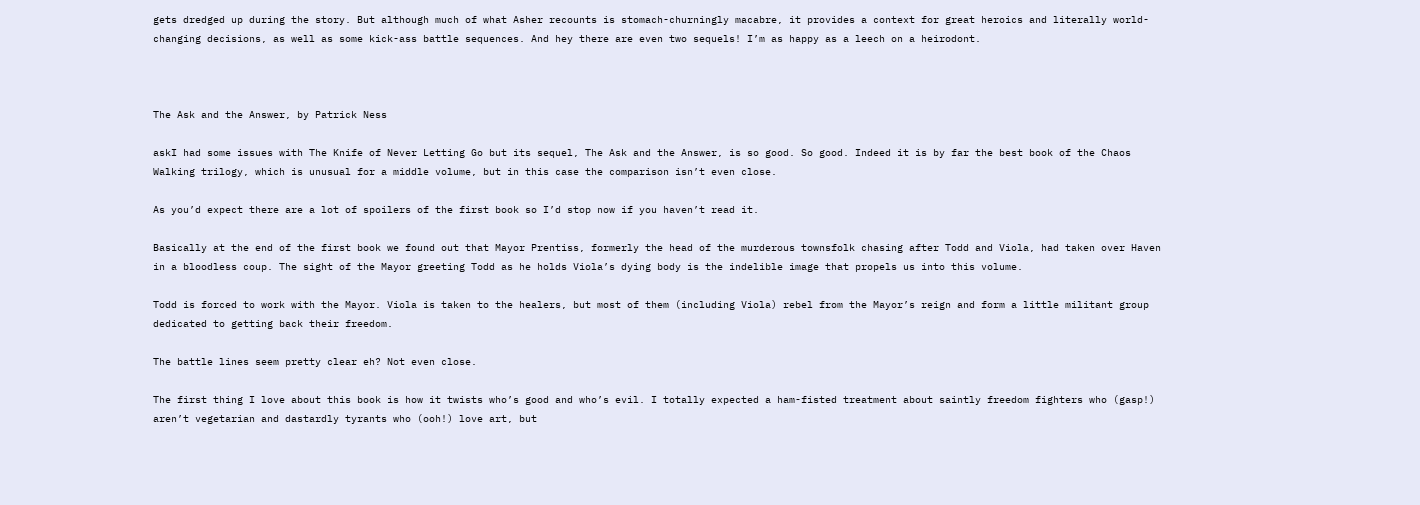gets dredged up during the story. But although much of what Asher recounts is stomach-churningly macabre, it provides a context for great heroics and literally world-changing decisions, as well as some kick-ass battle sequences. And hey there are even two sequels! I’m as happy as a leech on a heirodont.



The Ask and the Answer, by Patrick Ness

askI had some issues with The Knife of Never Letting Go but its sequel, The Ask and the Answer, is so good. So good. Indeed it is by far the best book of the Chaos Walking trilogy, which is unusual for a middle volume, but in this case the comparison isn’t even close.

As you’d expect there are a lot of spoilers of the first book so I’d stop now if you haven’t read it.

Basically at the end of the first book we found out that Mayor Prentiss, formerly the head of the murderous townsfolk chasing after Todd and Viola, had taken over Haven in a bloodless coup. The sight of the Mayor greeting Todd as he holds Viola’s dying body is the indelible image that propels us into this volume.

Todd is forced to work with the Mayor. Viola is taken to the healers, but most of them (including Viola) rebel from the Mayor’s reign and form a little militant group dedicated to getting back their freedom.

The battle lines seem pretty clear eh? Not even close.

The first thing I love about this book is how it twists who’s good and who’s evil. I totally expected a ham-fisted treatment about saintly freedom fighters who (gasp!) aren’t vegetarian and dastardly tyrants who (ooh!) love art, but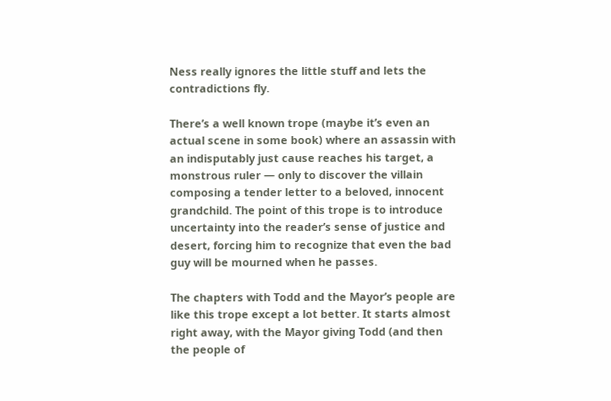Ness really ignores the little stuff and lets the contradictions fly.

There’s a well known trope (maybe it’s even an actual scene in some book) where an assassin with an indisputably just cause reaches his target, a monstrous ruler — only to discover the villain composing a tender letter to a beloved, innocent grandchild. The point of this trope is to introduce uncertainty into the reader’s sense of justice and desert, forcing him to recognize that even the bad guy will be mourned when he passes.

The chapters with Todd and the Mayor’s people are like this trope except a lot better. It starts almost right away, with the Mayor giving Todd (and then the people of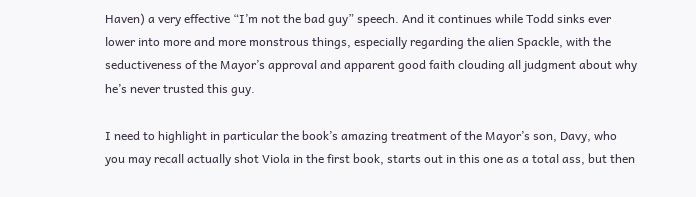Haven) a very effective “I’m not the bad guy” speech. And it continues while Todd sinks ever lower into more and more monstrous things, especially regarding the alien Spackle, with the seductiveness of the Mayor’s approval and apparent good faith clouding all judgment about why he’s never trusted this guy.

I need to highlight in particular the book’s amazing treatment of the Mayor’s son, Davy, who you may recall actually shot Viola in the first book, starts out in this one as a total ass, but then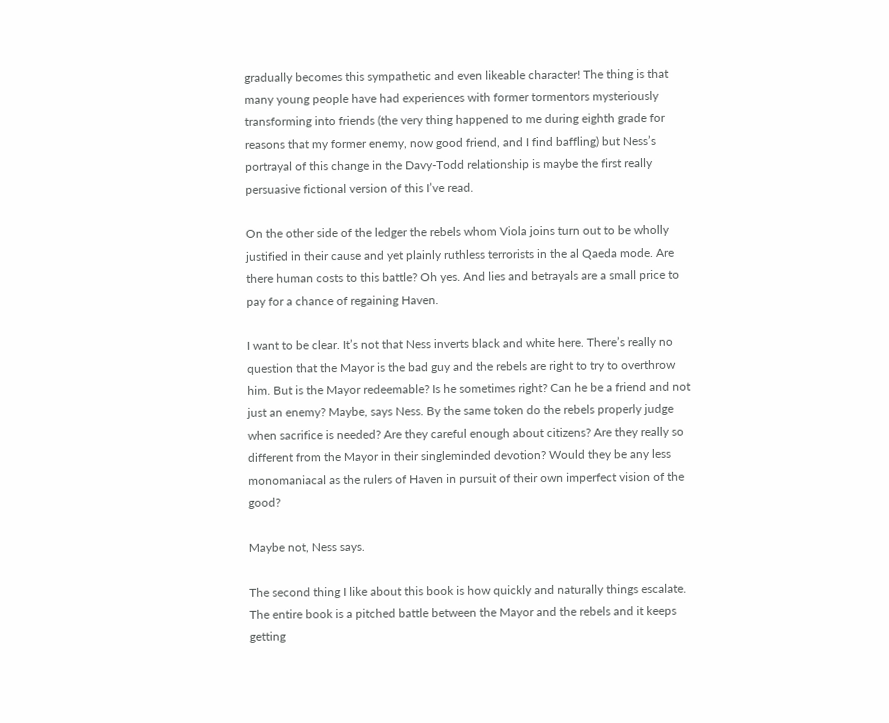gradually becomes this sympathetic and even likeable character! The thing is that many young people have had experiences with former tormentors mysteriously transforming into friends (the very thing happened to me during eighth grade for reasons that my former enemy, now good friend, and I find baffling) but Ness’s portrayal of this change in the Davy-Todd relationship is maybe the first really persuasive fictional version of this I’ve read.

On the other side of the ledger the rebels whom Viola joins turn out to be wholly justified in their cause and yet plainly ruthless terrorists in the al Qaeda mode. Are there human costs to this battle? Oh yes. And lies and betrayals are a small price to pay for a chance of regaining Haven.

I want to be clear. It’s not that Ness inverts black and white here. There’s really no question that the Mayor is the bad guy and the rebels are right to try to overthrow him. But is the Mayor redeemable? Is he sometimes right? Can he be a friend and not just an enemy? Maybe, says Ness. By the same token do the rebels properly judge when sacrifice is needed? Are they careful enough about citizens? Are they really so different from the Mayor in their singleminded devotion? Would they be any less monomaniacal as the rulers of Haven in pursuit of their own imperfect vision of the good?

Maybe not, Ness says.

The second thing I like about this book is how quickly and naturally things escalate. The entire book is a pitched battle between the Mayor and the rebels and it keeps getting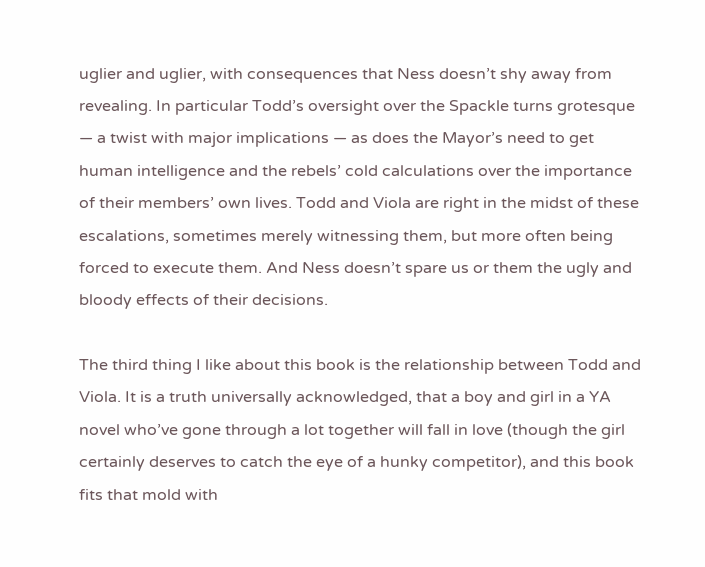uglier and uglier, with consequences that Ness doesn’t shy away from revealing. In particular Todd’s oversight over the Spackle turns grotesque — a twist with major implications — as does the Mayor’s need to get human intelligence and the rebels’ cold calculations over the importance of their members’ own lives. Todd and Viola are right in the midst of these escalations, sometimes merely witnessing them, but more often being forced to execute them. And Ness doesn’t spare us or them the ugly and bloody effects of their decisions.

The third thing I like about this book is the relationship between Todd and Viola. It is a truth universally acknowledged, that a boy and girl in a YA novel who’ve gone through a lot together will fall in love (though the girl certainly deserves to catch the eye of a hunky competitor), and this book fits that mold with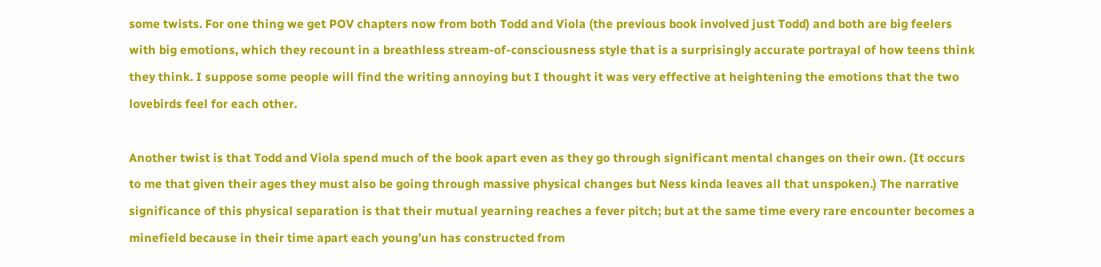some twists. For one thing we get POV chapters now from both Todd and Viola (the previous book involved just Todd) and both are big feelers with big emotions, which they recount in a breathless stream-of-consciousness style that is a surprisingly accurate portrayal of how teens think they think. I suppose some people will find the writing annoying but I thought it was very effective at heightening the emotions that the two lovebirds feel for each other.

Another twist is that Todd and Viola spend much of the book apart even as they go through significant mental changes on their own. (It occurs to me that given their ages they must also be going through massive physical changes but Ness kinda leaves all that unspoken.) The narrative significance of this physical separation is that their mutual yearning reaches a fever pitch; but at the same time every rare encounter becomes a minefield because in their time apart each young’un has constructed from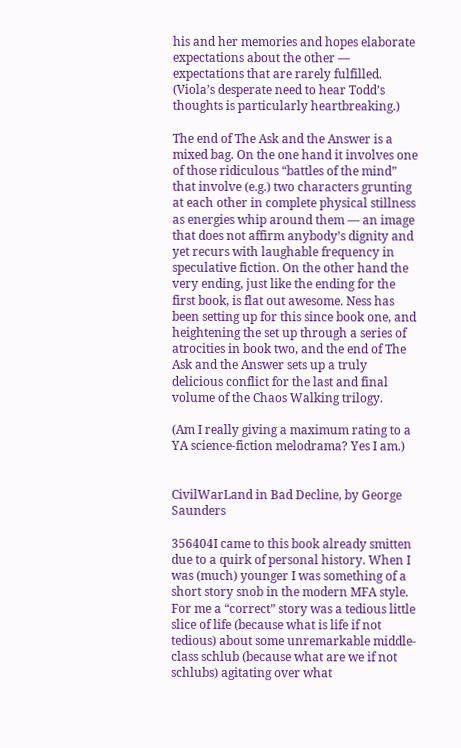his and her memories and hopes elaborate expectations about the other — expectations that are rarely fulfilled. (Viola’s desperate need to hear Todd’s thoughts is particularly heartbreaking.)

The end of The Ask and the Answer is a mixed bag. On the one hand it involves one of those ridiculous “battles of the mind” that involve (e.g.) two characters grunting at each other in complete physical stillness as energies whip around them — an image that does not affirm anybody’s dignity and yet recurs with laughable frequency in speculative fiction. On the other hand the very ending, just like the ending for the first book, is flat out awesome. Ness has been setting up for this since book one, and heightening the set up through a series of atrocities in book two, and the end of The Ask and the Answer sets up a truly delicious conflict for the last and final volume of the Chaos Walking trilogy.

(Am I really giving a maximum rating to a YA science-fiction melodrama? Yes I am.)


CivilWarLand in Bad Decline, by George Saunders

356404I came to this book already smitten due to a quirk of personal history. When I was (much) younger I was something of a short story snob in the modern MFA style. For me a “correct” story was a tedious little slice of life (because what is life if not tedious) about some unremarkable middle-class schlub (because what are we if not schlubs) agitating over what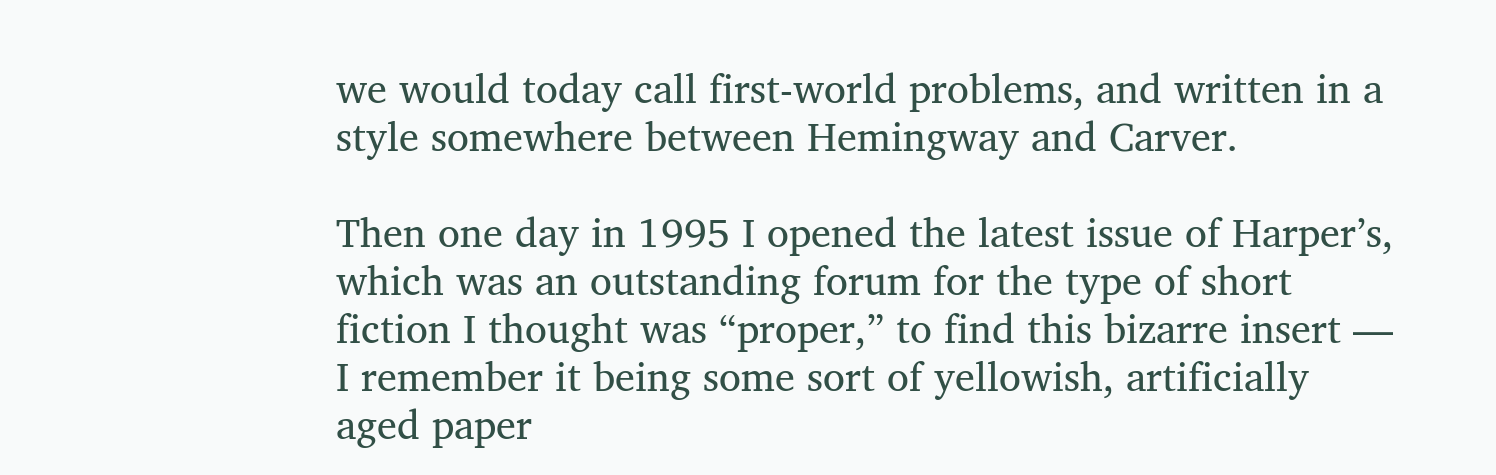we would today call first-world problems, and written in a style somewhere between Hemingway and Carver.

Then one day in 1995 I opened the latest issue of Harper’s, which was an outstanding forum for the type of short fiction I thought was “proper,” to find this bizarre insert — I remember it being some sort of yellowish, artificially aged paper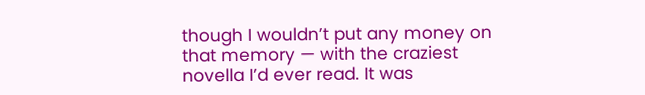though I wouldn’t put any money on that memory — with the craziest novella I’d ever read. It was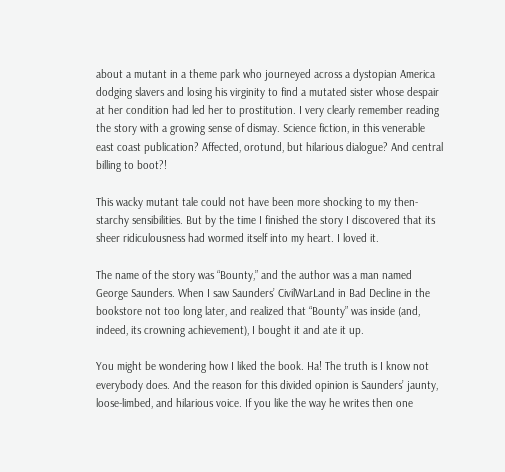about a mutant in a theme park who journeyed across a dystopian America dodging slavers and losing his virginity to find a mutated sister whose despair at her condition had led her to prostitution. I very clearly remember reading the story with a growing sense of dismay. Science fiction, in this venerable east coast publication? Affected, orotund, but hilarious dialogue? And central billing to boot?!

This wacky mutant tale could not have been more shocking to my then-starchy sensibilities. But by the time I finished the story I discovered that its sheer ridiculousness had wormed itself into my heart. I loved it.

The name of the story was “Bounty,” and the author was a man named George Saunders. When I saw Saunders’ CivilWarLand in Bad Decline in the bookstore not too long later, and realized that “Bounty” was inside (and, indeed, its crowning achievement), I bought it and ate it up.

You might be wondering how I liked the book. Ha! The truth is I know not everybody does. And the reason for this divided opinion is Saunders’ jaunty, loose-limbed, and hilarious voice. If you like the way he writes then one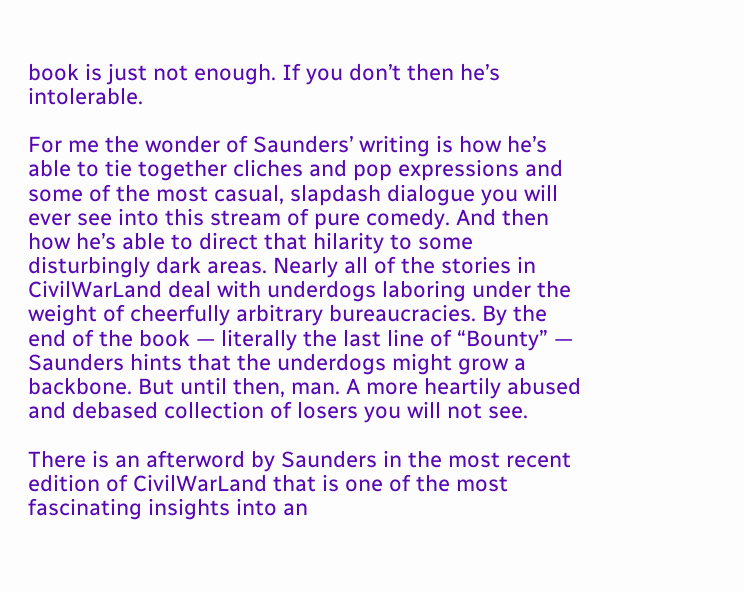book is just not enough. If you don’t then he’s intolerable.

For me the wonder of Saunders’ writing is how he’s able to tie together cliches and pop expressions and some of the most casual, slapdash dialogue you will ever see into this stream of pure comedy. And then how he’s able to direct that hilarity to some disturbingly dark areas. Nearly all of the stories in CivilWarLand deal with underdogs laboring under the weight of cheerfully arbitrary bureaucracies. By the end of the book — literally the last line of “Bounty” — Saunders hints that the underdogs might grow a backbone. But until then, man. A more heartily abused and debased collection of losers you will not see.

There is an afterword by Saunders in the most recent edition of CivilWarLand that is one of the most fascinating insights into an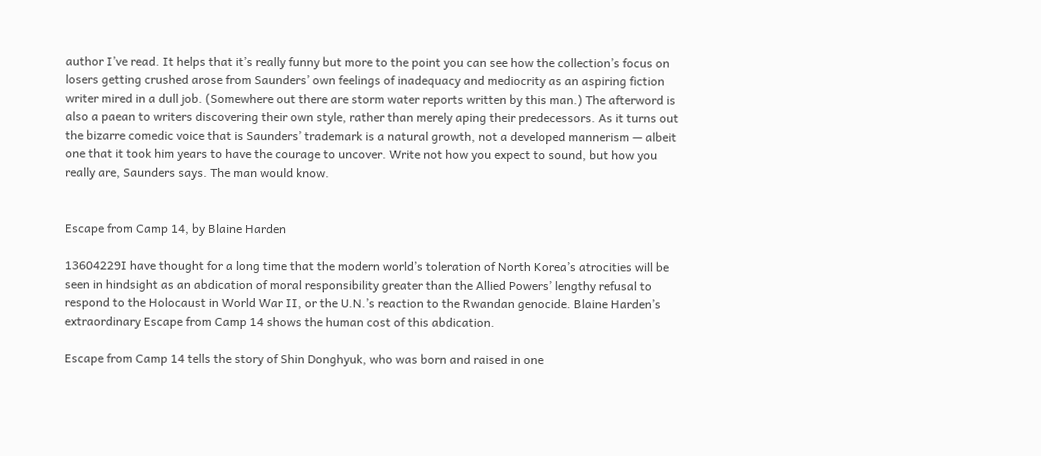author I’ve read. It helps that it’s really funny but more to the point you can see how the collection’s focus on losers getting crushed arose from Saunders’ own feelings of inadequacy and mediocrity as an aspiring fiction writer mired in a dull job. (Somewhere out there are storm water reports written by this man.) The afterword is also a paean to writers discovering their own style, rather than merely aping their predecessors. As it turns out the bizarre comedic voice that is Saunders’ trademark is a natural growth, not a developed mannerism — albeit one that it took him years to have the courage to uncover. Write not how you expect to sound, but how you really are, Saunders says. The man would know.


Escape from Camp 14, by Blaine Harden

13604229I have thought for a long time that the modern world’s toleration of North Korea’s atrocities will be seen in hindsight as an abdication of moral responsibility greater than the Allied Powers’ lengthy refusal to respond to the Holocaust in World War II, or the U.N.’s reaction to the Rwandan genocide. Blaine Harden’s extraordinary Escape from Camp 14 shows the human cost of this abdication.

Escape from Camp 14 tells the story of Shin Donghyuk, who was born and raised in one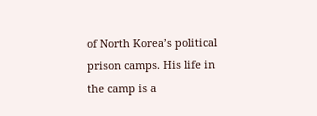of North Korea’s political prison camps. His life in the camp is a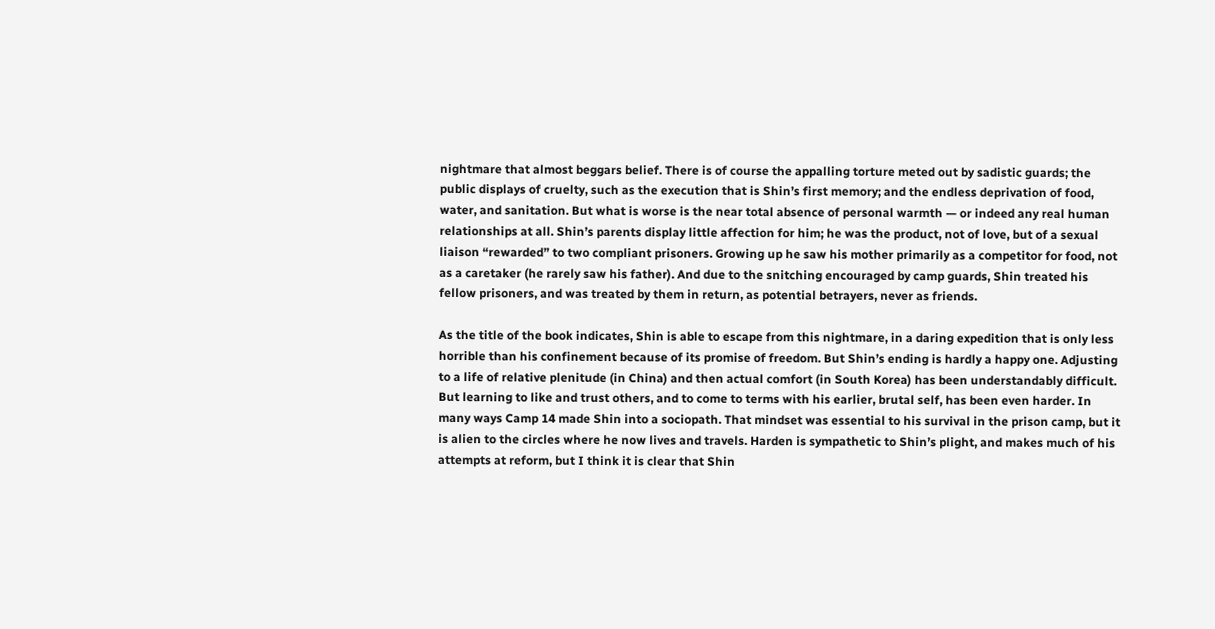nightmare that almost beggars belief. There is of course the appalling torture meted out by sadistic guards; the public displays of cruelty, such as the execution that is Shin’s first memory; and the endless deprivation of food, water, and sanitation. But what is worse is the near total absence of personal warmth — or indeed any real human relationships at all. Shin’s parents display little affection for him; he was the product, not of love, but of a sexual liaison “rewarded” to two compliant prisoners. Growing up he saw his mother primarily as a competitor for food, not as a caretaker (he rarely saw his father). And due to the snitching encouraged by camp guards, Shin treated his fellow prisoners, and was treated by them in return, as potential betrayers, never as friends.

As the title of the book indicates, Shin is able to escape from this nightmare, in a daring expedition that is only less horrible than his confinement because of its promise of freedom. But Shin’s ending is hardly a happy one. Adjusting to a life of relative plenitude (in China) and then actual comfort (in South Korea) has been understandably difficult. But learning to like and trust others, and to come to terms with his earlier, brutal self, has been even harder. In many ways Camp 14 made Shin into a sociopath. That mindset was essential to his survival in the prison camp, but it is alien to the circles where he now lives and travels. Harden is sympathetic to Shin’s plight, and makes much of his attempts at reform, but I think it is clear that Shin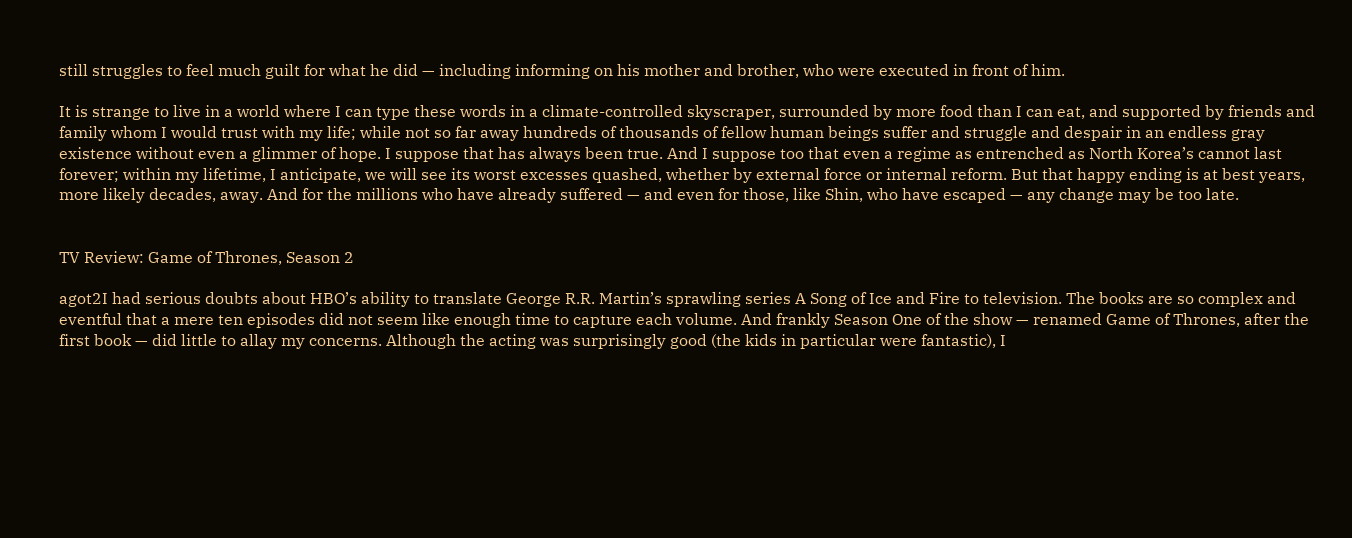still struggles to feel much guilt for what he did — including informing on his mother and brother, who were executed in front of him.

It is strange to live in a world where I can type these words in a climate-controlled skyscraper, surrounded by more food than I can eat, and supported by friends and family whom I would trust with my life; while not so far away hundreds of thousands of fellow human beings suffer and struggle and despair in an endless gray existence without even a glimmer of hope. I suppose that has always been true. And I suppose too that even a regime as entrenched as North Korea’s cannot last forever; within my lifetime, I anticipate, we will see its worst excesses quashed, whether by external force or internal reform. But that happy ending is at best years, more likely decades, away. And for the millions who have already suffered — and even for those, like Shin, who have escaped — any change may be too late.


TV Review: Game of Thrones, Season 2

agot2I had serious doubts about HBO’s ability to translate George R.R. Martin’s sprawling series A Song of Ice and Fire to television. The books are so complex and eventful that a mere ten episodes did not seem like enough time to capture each volume. And frankly Season One of the show — renamed Game of Thrones, after the first book — did little to allay my concerns. Although the acting was surprisingly good (the kids in particular were fantastic), I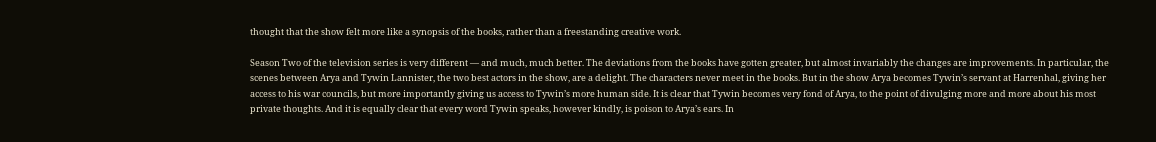thought that the show felt more like a synopsis of the books, rather than a freestanding creative work.

Season Two of the television series is very different — and much, much better. The deviations from the books have gotten greater, but almost invariably the changes are improvements. In particular, the scenes between Arya and Tywin Lannister, the two best actors in the show, are a delight. The characters never meet in the books. But in the show Arya becomes Tywin’s servant at Harrenhal, giving her access to his war councils, but more importantly giving us access to Tywin’s more human side. It is clear that Tywin becomes very fond of Arya, to the point of divulging more and more about his most private thoughts. And it is equally clear that every word Tywin speaks, however kindly, is poison to Arya’s ears. In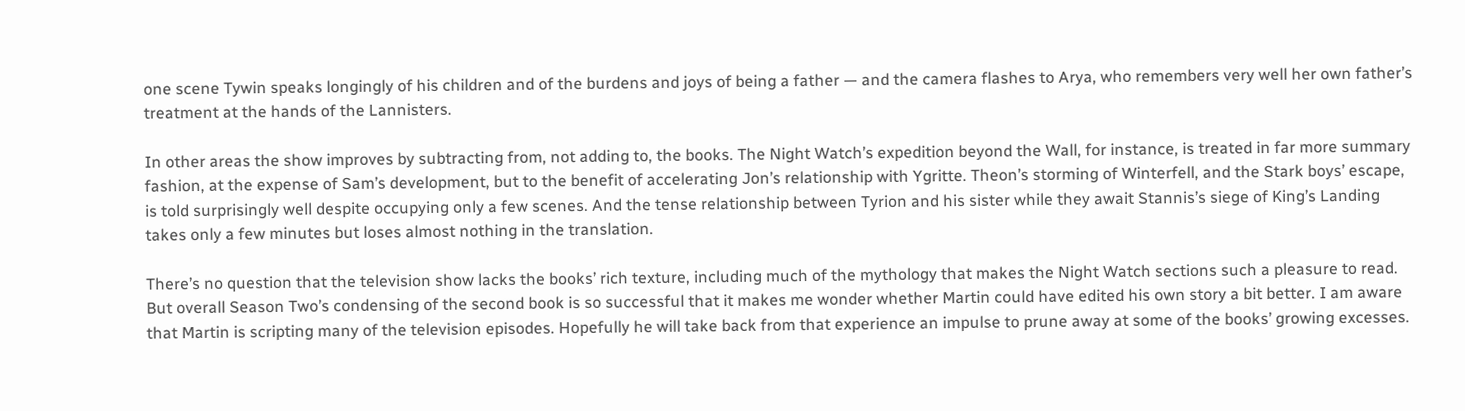one scene Tywin speaks longingly of his children and of the burdens and joys of being a father — and the camera flashes to Arya, who remembers very well her own father’s treatment at the hands of the Lannisters.

In other areas the show improves by subtracting from, not adding to, the books. The Night Watch’s expedition beyond the Wall, for instance, is treated in far more summary fashion, at the expense of Sam’s development, but to the benefit of accelerating Jon’s relationship with Ygritte. Theon’s storming of Winterfell, and the Stark boys’ escape, is told surprisingly well despite occupying only a few scenes. And the tense relationship between Tyrion and his sister while they await Stannis’s siege of King’s Landing takes only a few minutes but loses almost nothing in the translation.

There’s no question that the television show lacks the books’ rich texture, including much of the mythology that makes the Night Watch sections such a pleasure to read. But overall Season Two’s condensing of the second book is so successful that it makes me wonder whether Martin could have edited his own story a bit better. I am aware that Martin is scripting many of the television episodes. Hopefully he will take back from that experience an impulse to prune away at some of the books’ growing excesses.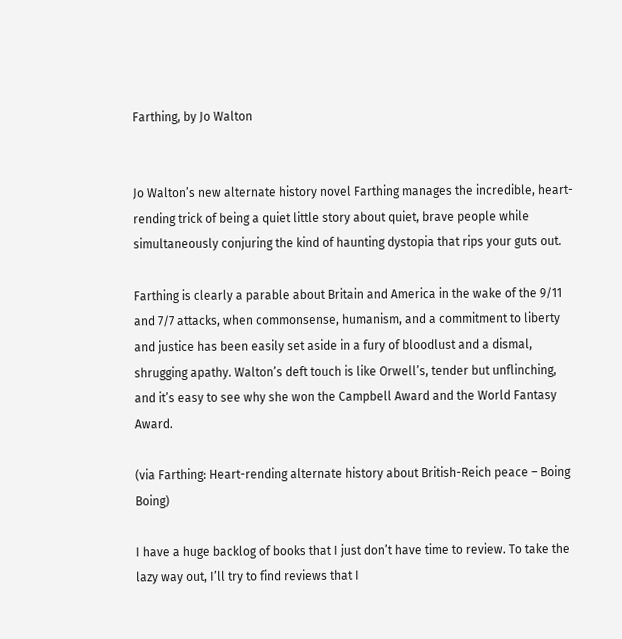Farthing, by Jo Walton


Jo Walton’s new alternate history novel Farthing manages the incredible, heart-rending trick of being a quiet little story about quiet, brave people while simultaneously conjuring the kind of haunting dystopia that rips your guts out.

Farthing is clearly a parable about Britain and America in the wake of the 9/11 and 7/7 attacks, when commonsense, humanism, and a commitment to liberty and justice has been easily set aside in a fury of bloodlust and a dismal, shrugging apathy. Walton’s deft touch is like Orwell’s, tender but unflinching, and it’s easy to see why she won the Campbell Award and the World Fantasy Award.

(via Farthing: Heart-rending alternate history about British-Reich peace – Boing Boing)

I have a huge backlog of books that I just don’t have time to review. To take the lazy way out, I’ll try to find reviews that I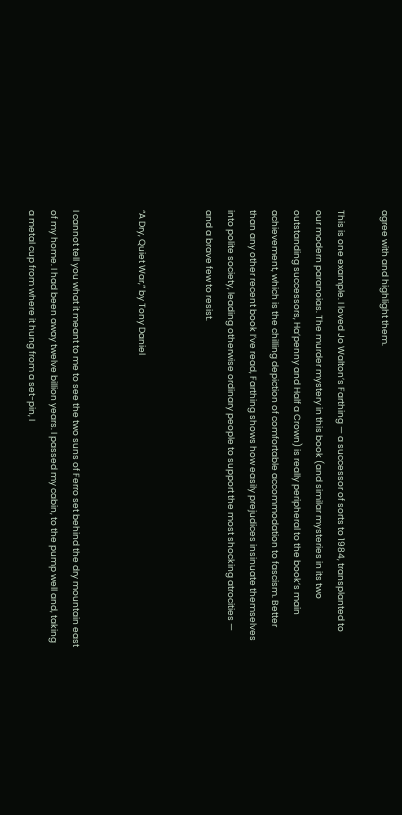agree with and highlight them.

This is one example. I loved Jo Walton’s Farthing — a successor of sorts to 1984, transplanted to our modern paranoias. The murder mystery in this book (and similar mysteries in its two outstanding successors, Ha’penny and Half a Crown) is really peripheral to the book’s main achievement, which is the chilling depiction of comfortable accommodation to fascism. Better than any other recent book I’ve read, Farthing shows how easily prejudices insinuate themselves into polite society, leading otherwise ordinary people to support the most shocking atrocities — and a brave few to resist.


“A Dry, Quiet War,” by Tony Daniel


I cannot tell you what it meant to me to see the two suns of Ferro set behind the dry mountain east of my home. I had been away twelve billion years. I passed my cabin, to the pump well and, taking a metal cup from where it hung from a set-pin, I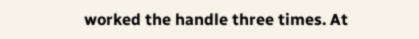worked the handle three times. At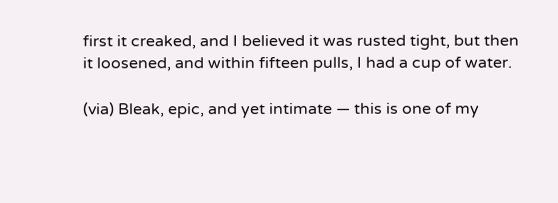first it creaked, and I believed it was rusted tight, but then it loosened, and within fifteen pulls, I had a cup of water.

(via) Bleak, epic, and yet intimate — this is one of my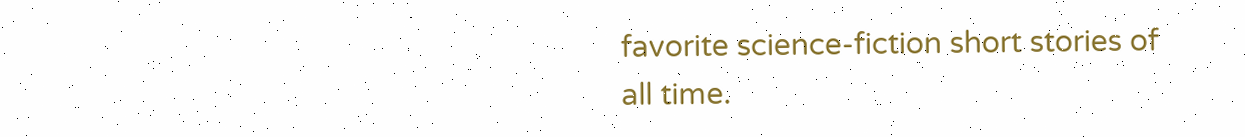favorite science-fiction short stories of all time.